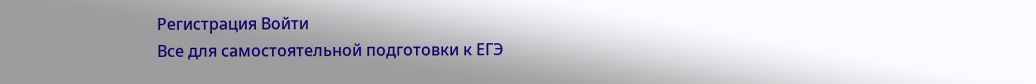Регистрация Войти
Все для самостоятельной подготовки к ЕГЭ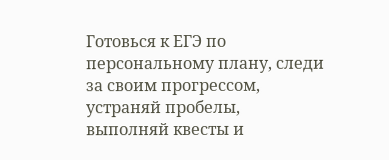Готовься к ЕГЭ по персональному плану, следи за своим прогрессом, устраняй пробелы, выполняй квесты и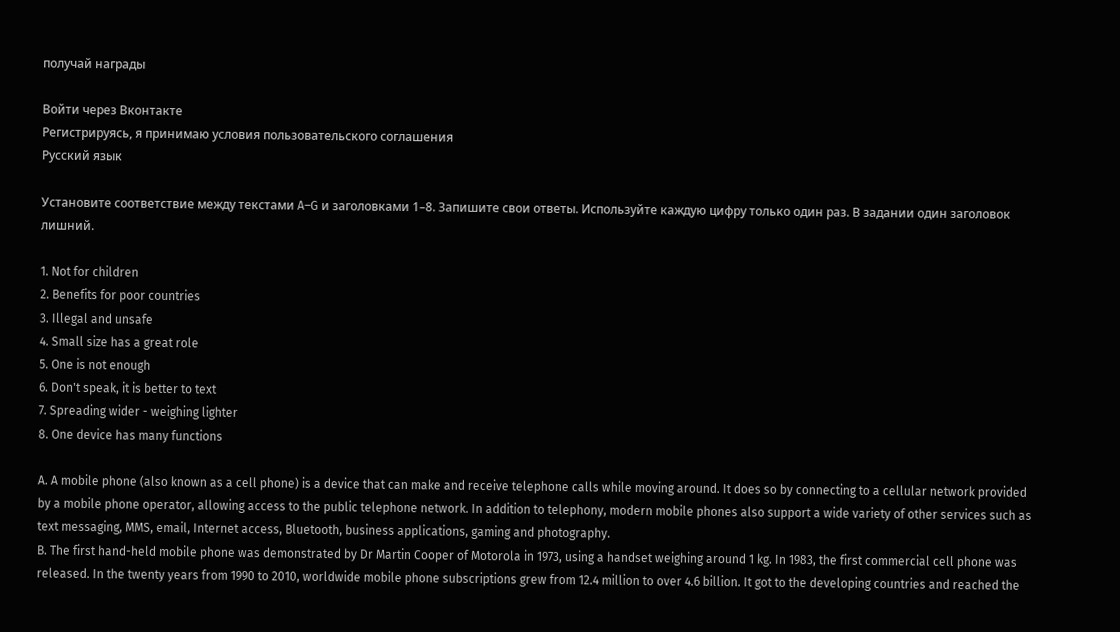получай награды

Войти через Вконтакте
Регистрируясь, я принимаю условия пользовательского соглашения
Русский язык

Установите соответствие между текстами A–G и заголовками 1–8. Запишите свои ответы. Используйте каждую цифру только один раз. В задании один заголовок лишний.

1. Not for children
2. Benefits for poor countries
3. Illegal and unsafe
4. Small size has a great role
5. One is not enough
6. Don't speak, it is better to text
7. Spreading wider - weighing lighter
8. One device has many functions

A. A mobile phone (also known as a cell phone) is a device that can make and receive telephone calls while moving around. It does so by connecting to a cellular network provided by a mobile phone operator, allowing access to the public telephone network. In addition to telephony, modern mobile phones also support a wide variety of other services such as text messaging, MMS, email, Internet access, Bluetooth, business applications, gaming and photography.
B. The first hand-held mobile phone was demonstrated by Dr Martin Cooper of Motorola in 1973, using a handset weighing around 1 kg. In 1983, the first commercial cell phone was released. In the twenty years from 1990 to 2010, worldwide mobile phone subscriptions grew from 12.4 million to over 4.6 billion. It got to the developing countries and reached the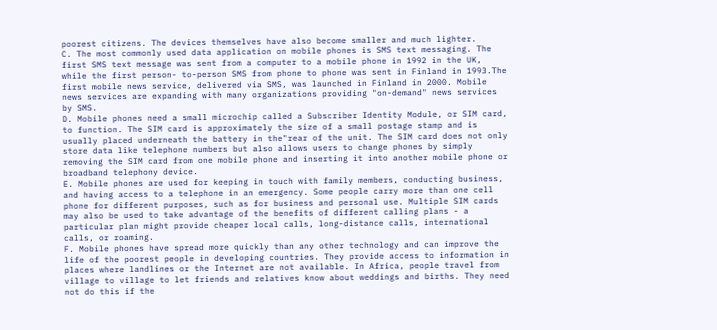poorest citizens. The devices themselves have also become smaller and much lighter.
C. The most commonly used data application on mobile phones is SMS text messaging. The first SMS text message was sent from a computer to a mobile phone in 1992 in the UK, while the first person- to-person SMS from phone to phone was sent in Finland in 1993.The first mobile news service, delivered via SMS, was launched in Finland in 2000. Mobile news services are expanding with many organizations providing "on-demand" news services by SMS.
D. Mobile phones need a small microchip called a Subscriber Identity Module, or SIM card, to function. The SIM card is approximately the size of a small postage stamp and is usually placed underneath the battery in the"rear of the unit. The SIM card does not only store data like telephone numbers but also allows users to change phones by simply removing the SIM card from one mobile phone and inserting it into another mobile phone or broadband telephony device.
E. Mobile phones are used for keeping in touch with family members, conducting business, and having access to a telephone in an emergency. Some people carry more than one cell phone for different purposes, such as for business and personal use. Multiple SIM cards may also be used to take advantage of the benefits of different calling plans - a particular plan might provide cheaper local calls, long-distance calls, international calls, or roaming.
F. Mobile phones have spread more quickly than any other technology and can improve the life of the poorest people in developing countries. They provide access to information in places where landlines or the Internet are not available. In Africa, people travel from village to village to let friends and relatives know about weddings and births. They need not do this if the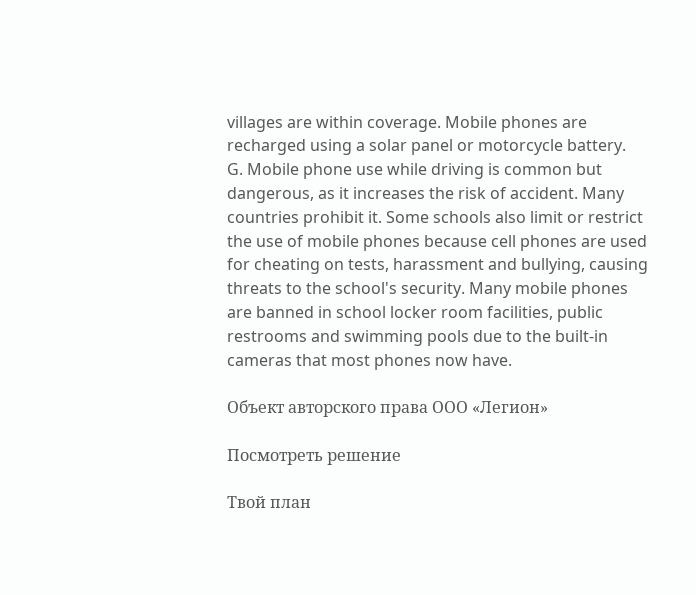villages are within coverage. Mobile phones are recharged using a solar panel or motorcycle battery.
G. Mobile phone use while driving is common but dangerous, as it increases the risk of accident. Many countries prohibit it. Some schools also limit or restrict the use of mobile phones because cell phones are used for cheating on tests, harassment and bullying, causing threats to the school's security. Many mobile phones are banned in school locker room facilities, public restrooms and swimming pools due to the built-in cameras that most phones now have.

Объект авторского права ООО «Легион»

Посмотреть решение

Твой план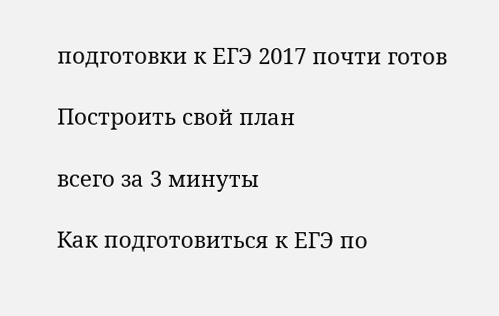подготовки к ЕГЭ 2017 почти готов

Построить свой план

всего за 3 минуты

Как подготовиться к ЕГЭ по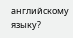английскому языку?